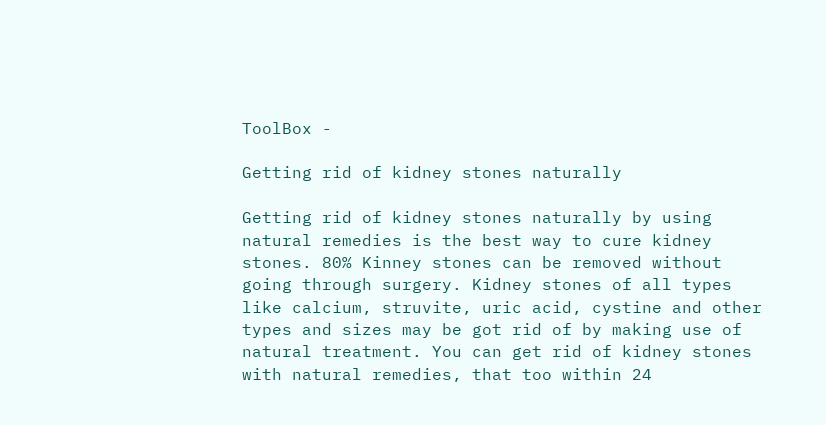ToolBox -

Getting rid of kidney stones naturally

Getting rid of kidney stones naturally by using natural remedies is the best way to cure kidney stones. 80% Kinney stones can be removed without going through surgery. Kidney stones of all types like calcium, struvite, uric acid, cystine and other types and sizes may be got rid of by making use of natural treatment. You can get rid of kidney stones with natural remedies, that too within 24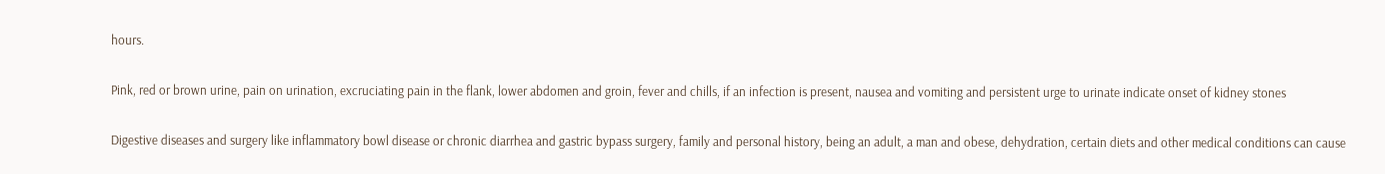hours.

Pink, red or brown urine, pain on urination, excruciating pain in the flank, lower abdomen and groin, fever and chills, if an infection is present, nausea and vomiting and persistent urge to urinate indicate onset of kidney stones

Digestive diseases and surgery like inflammatory bowl disease or chronic diarrhea and gastric bypass surgery, family and personal history, being an adult, a man and obese, dehydration, certain diets and other medical conditions can cause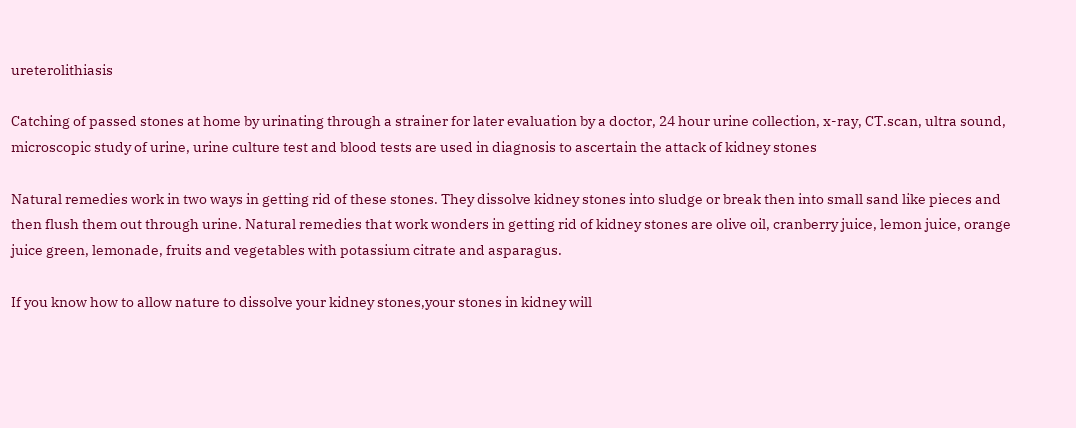ureterolithiasis

Catching of passed stones at home by urinating through a strainer for later evaluation by a doctor, 24 hour urine collection, x-ray, CT.scan, ultra sound, microscopic study of urine, urine culture test and blood tests are used in diagnosis to ascertain the attack of kidney stones

Natural remedies work in two ways in getting rid of these stones. They dissolve kidney stones into sludge or break then into small sand like pieces and then flush them out through urine. Natural remedies that work wonders in getting rid of kidney stones are olive oil, cranberry juice, lemon juice, orange juice green, lemonade, fruits and vegetables with potassium citrate and asparagus.

If you know how to allow nature to dissolve your kidney stones,your stones in kidney will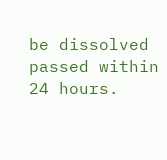be dissolved passed within 24 hours.